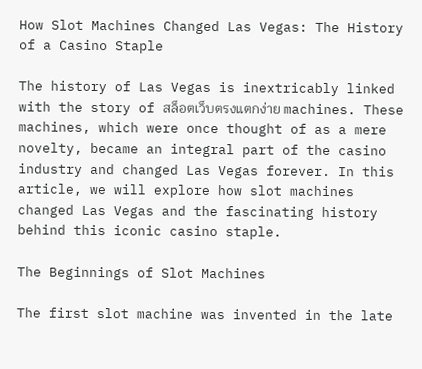How Slot Machines Changed Las Vegas: The History of a Casino Staple

The history of Las Vegas is inextricably linked with the story of สล็อตเว็บตรงแตกง่าย machines. These machines, which were once thought of as a mere novelty, became an integral part of the casino industry and changed Las Vegas forever. In this article, we will explore how slot machines changed Las Vegas and the fascinating history behind this iconic casino staple.

The Beginnings of Slot Machines

The first slot machine was invented in the late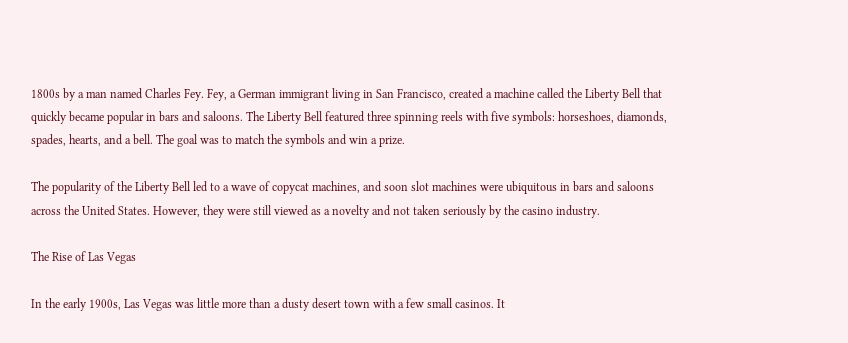1800s by a man named Charles Fey. Fey, a German immigrant living in San Francisco, created a machine called the Liberty Bell that quickly became popular in bars and saloons. The Liberty Bell featured three spinning reels with five symbols: horseshoes, diamonds, spades, hearts, and a bell. The goal was to match the symbols and win a prize.

The popularity of the Liberty Bell led to a wave of copycat machines, and soon slot machines were ubiquitous in bars and saloons across the United States. However, they were still viewed as a novelty and not taken seriously by the casino industry.

The Rise of Las Vegas

In the early 1900s, Las Vegas was little more than a dusty desert town with a few small casinos. It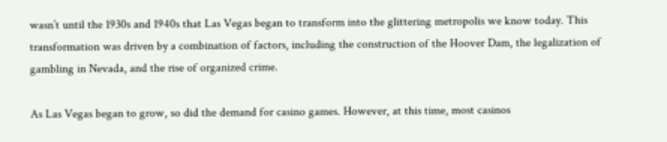wasn’t until the 1930s and 1940s that Las Vegas began to transform into the glittering metropolis we know today. This transformation was driven by a combination of factors, including the construction of the Hoover Dam, the legalization of gambling in Nevada, and the rise of organized crime.

As Las Vegas began to grow, so did the demand for casino games. However, at this time, most casinos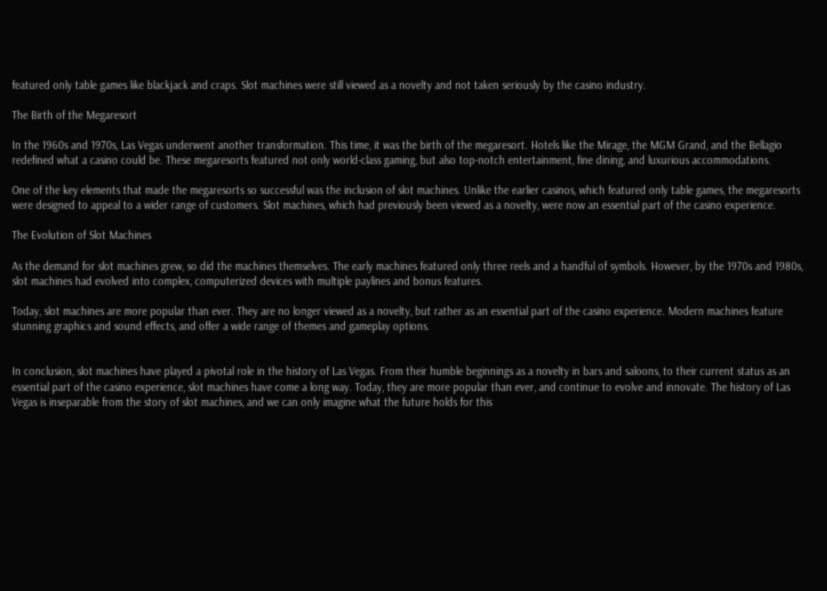featured only table games like blackjack and craps. Slot machines were still viewed as a novelty and not taken seriously by the casino industry.

The Birth of the Megaresort

In the 1960s and 1970s, Las Vegas underwent another transformation. This time, it was the birth of the megaresort. Hotels like the Mirage, the MGM Grand, and the Bellagio redefined what a casino could be. These megaresorts featured not only world-class gaming, but also top-notch entertainment, fine dining, and luxurious accommodations.

One of the key elements that made the megaresorts so successful was the inclusion of slot machines. Unlike the earlier casinos, which featured only table games, the megaresorts were designed to appeal to a wider range of customers. Slot machines, which had previously been viewed as a novelty, were now an essential part of the casino experience.

The Evolution of Slot Machines

As the demand for slot machines grew, so did the machines themselves. The early machines featured only three reels and a handful of symbols. However, by the 1970s and 1980s, slot machines had evolved into complex, computerized devices with multiple paylines and bonus features.

Today, slot machines are more popular than ever. They are no longer viewed as a novelty, but rather as an essential part of the casino experience. Modern machines feature stunning graphics and sound effects, and offer a wide range of themes and gameplay options.


In conclusion, slot machines have played a pivotal role in the history of Las Vegas. From their humble beginnings as a novelty in bars and saloons, to their current status as an essential part of the casino experience, slot machines have come a long way. Today, they are more popular than ever, and continue to evolve and innovate. The history of Las Vegas is inseparable from the story of slot machines, and we can only imagine what the future holds for this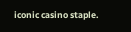iconic casino staple.